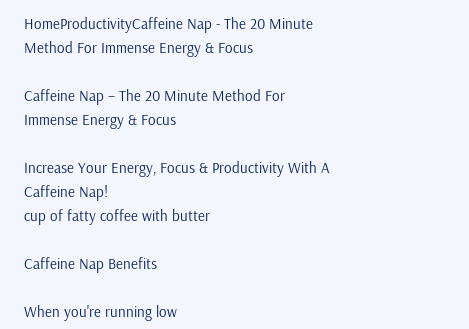HomeProductivityCaffeine Nap - The 20 Minute Method For Immense Energy & Focus

Caffeine Nap – The 20 Minute Method For Immense Energy & Focus

Increase Your Energy, Focus & Productivity With A Caffeine Nap!
cup of fatty coffee with butter

Caffeine Nap Benefits

When you're running low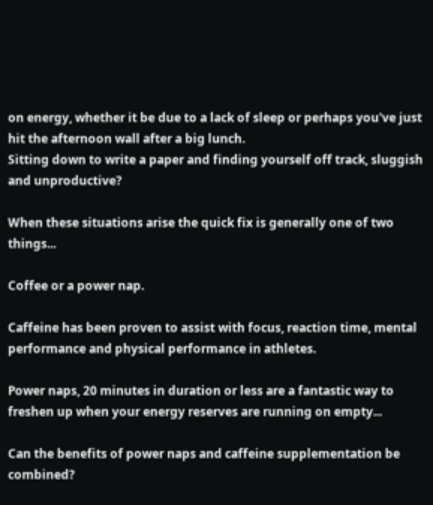on energy, whether it be due to a lack of sleep or perhaps you've just hit the afternoon wall after a big lunch.
Sitting down to write a paper and finding yourself off track, sluggish and unproductive?

When these situations arise the quick fix is generally one of two things...

Coffee or a power nap.

Caffeine has been proven to assist with focus, reaction time, mental performance and physical performance in athletes.

Power naps, 20 minutes in duration or less are a fantastic way to freshen up when your energy reserves are running on empty...

Can the benefits of power naps and caffeine supplementation be combined?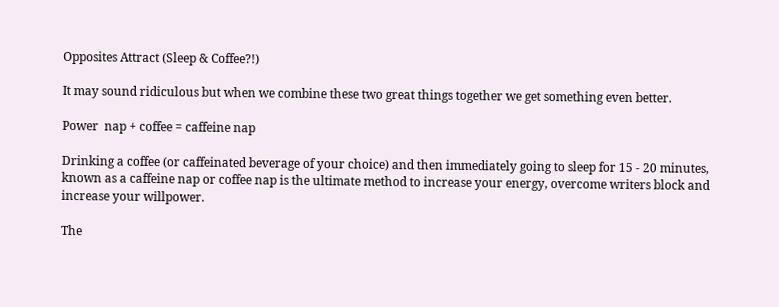Opposites Attract (Sleep & Coffee?!)

It may sound ridiculous but when we combine these two great things together we get something even better.

Power  nap + coffee = caffeine nap

Drinking a coffee (or caffeinated beverage of your choice) and then immediately going to sleep for 15 - 20 minutes, known as a caffeine nap or coffee nap is the ultimate method to increase your energy, overcome writers block and increase your willpower.

The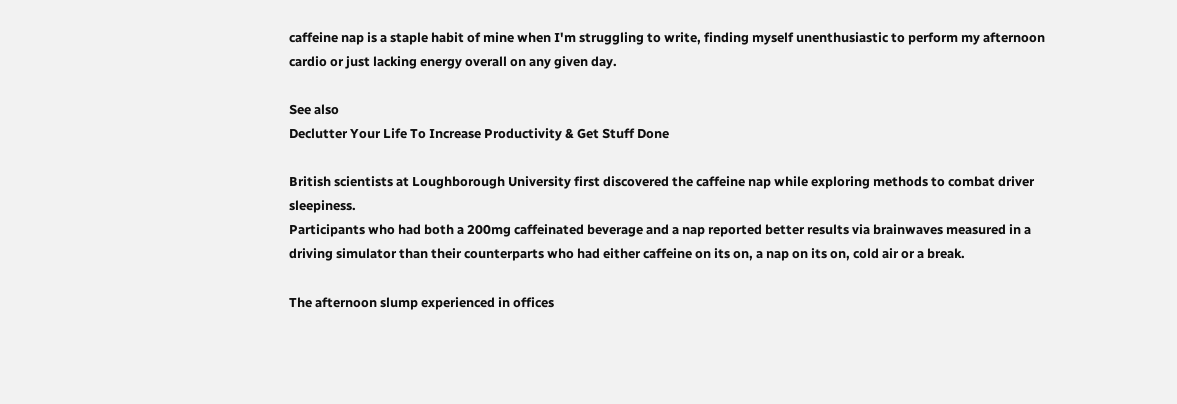caffeine nap is a staple habit of mine when I'm struggling to write, finding myself unenthusiastic to perform my afternoon cardio or just lacking energy overall on any given day.

See also
Declutter Your Life To Increase Productivity & Get Stuff Done

British scientists at Loughborough University first discovered the caffeine nap while exploring methods to combat driver sleepiness.
Participants who had both a 200mg caffeinated beverage and a nap reported better results via brainwaves measured in a driving simulator than their counterparts who had either caffeine on its on, a nap on its on, cold air or a break.

The afternoon slump experienced in offices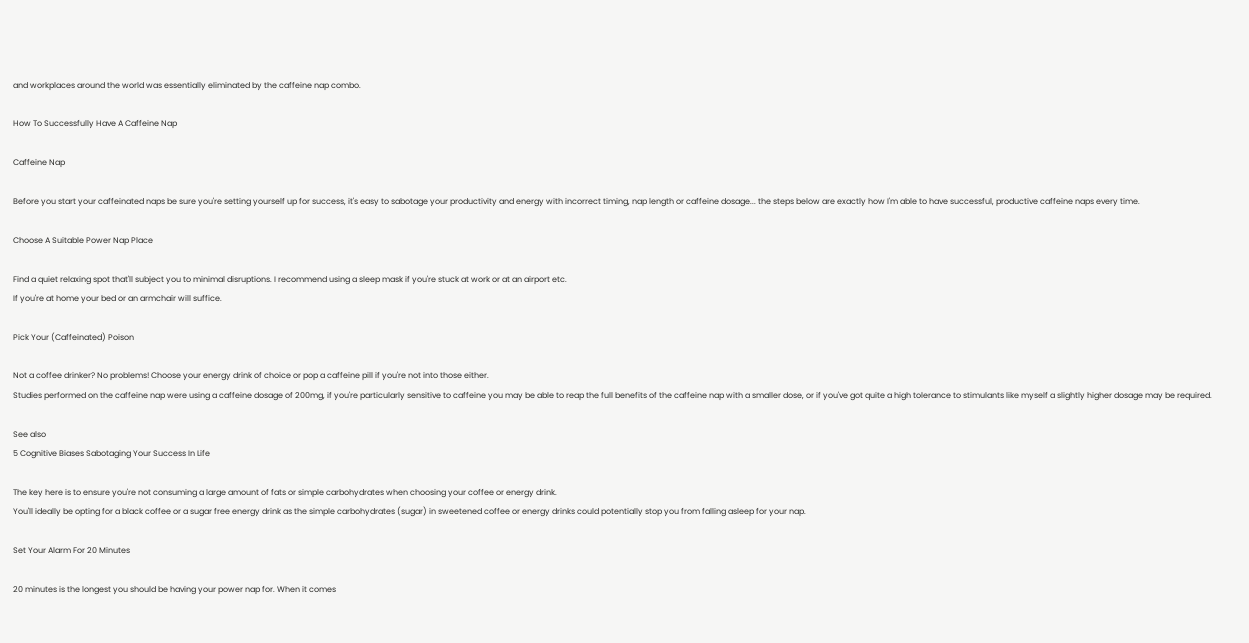and workplaces around the world was essentially eliminated by the caffeine nap combo.

How To Successfully Have A Caffeine Nap

Caffeine Nap

Before you start your caffeinated naps be sure you're setting yourself up for success, it's easy to sabotage your productivity and energy with incorrect timing, nap length or caffeine dosage... the steps below are exactly how I'm able to have successful, productive caffeine naps every time.

Choose A Suitable Power Nap Place

Find a quiet relaxing spot that'll subject you to minimal disruptions. I recommend using a sleep mask if you're stuck at work or at an airport etc.
If you're at home your bed or an armchair will suffice.

Pick Your (Caffeinated) Poison

Not a coffee drinker? No problems! Choose your energy drink of choice or pop a caffeine pill if you're not into those either.
Studies performed on the caffeine nap were using a caffeine dosage of 200mg, if you're particularly sensitive to caffeine you may be able to reap the full benefits of the caffeine nap with a smaller dose, or if you've got quite a high tolerance to stimulants like myself a slightly higher dosage may be required.

See also
5 Cognitive Biases Sabotaging Your Success In Life

The key here is to ensure you're not consuming a large amount of fats or simple carbohydrates when choosing your coffee or energy drink.
You'll ideally be opting for a black coffee or a sugar free energy drink as the simple carbohydrates (sugar) in sweetened coffee or energy drinks could potentially stop you from falling asleep for your nap.

Set Your Alarm For 20 Minutes

20 minutes is the longest you should be having your power nap for. When it comes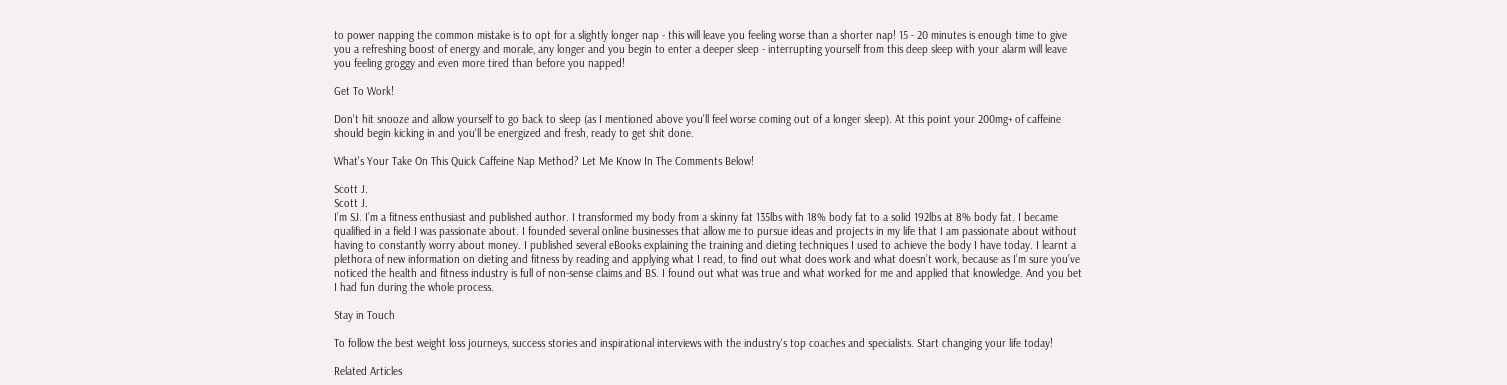to power napping the common mistake is to opt for a slightly longer nap - this will leave you feeling worse than a shorter nap! 15 - 20 minutes is enough time to give you a refreshing boost of energy and morale, any longer and you begin to enter a deeper sleep - interrupting yourself from this deep sleep with your alarm will leave you feeling groggy and even more tired than before you napped!

Get To Work!

Don't hit snooze and allow yourself to go back to sleep (as I mentioned above you'll feel worse coming out of a longer sleep). At this point your 200mg+ of caffeine should begin kicking in and you'll be energized and fresh, ready to get shit done.

What's Your Take On This Quick Caffeine Nap Method? Let Me Know In The Comments Below!

Scott J.
Scott J.
I’m SJ. I’m a fitness enthusiast and published author. I transformed my body from a skinny fat 135lbs with 18% body fat to a solid 192lbs at 8% body fat. I became qualified in a field I was passionate about. I founded several online businesses that allow me to pursue ideas and projects in my life that I am passionate about without having to constantly worry about money. I published several eBooks explaining the training and dieting techniques I used to achieve the body I have today. I learnt a plethora of new information on dieting and fitness by reading and applying what I read, to find out what does work and what doesn’t work, because as I’m sure you’ve noticed the health and fitness industry is full of non-sense claims and BS. I found out what was true and what worked for me and applied that knowledge. And you bet I had fun during the whole process.

Stay in Touch

To follow the best weight loss journeys, success stories and inspirational interviews with the industry's top coaches and specialists. Start changing your life today!

Related Articles